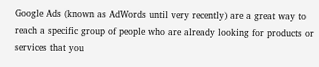Google Ads (known as AdWords until very recently) are a great way to reach a specific group of people who are already looking for products or services that you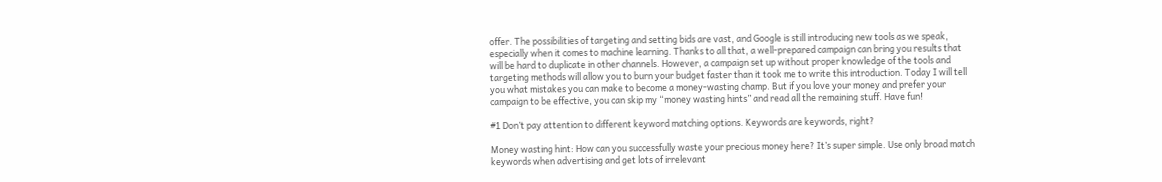offer. The possibilities of targeting and setting bids are vast, and Google is still introducing new tools as we speak, especially when it comes to machine learning. Thanks to all that, a well-prepared campaign can bring you results that will be hard to duplicate in other channels. However, a campaign set up without proper knowledge of the tools and targeting methods will allow you to burn your budget faster than it took me to write this introduction. Today I will tell you what mistakes you can make to become a money-wasting champ. But if you love your money and prefer your campaign to be effective, you can skip my “money wasting hints” and read all the remaining stuff. Have fun!

#1 Don’t pay attention to different keyword matching options. Keywords are keywords, right?

Money wasting hint: How can you successfully waste your precious money here? It’s super simple. Use only broad match keywords when advertising and get lots of irrelevant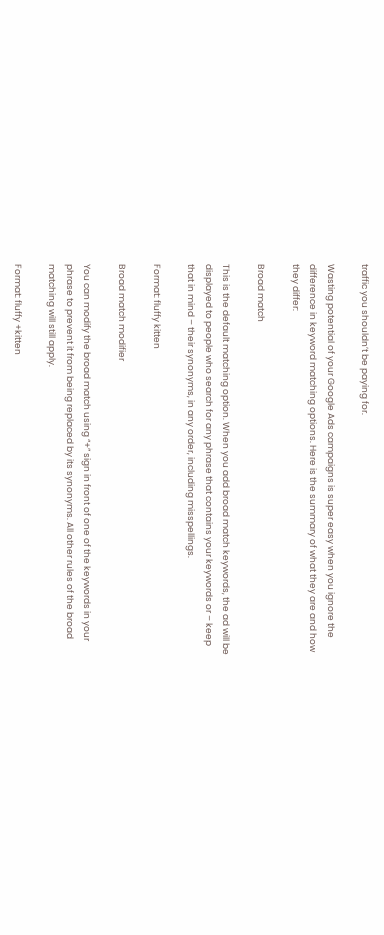traffic you shouldn’t be paying for.

Wasting potential of your Google Ads campaigns is super easy when you ignore the difference in keyword matching options. Here is the summary of what they are and how they differ:

Broad match

This is the default matching option. When you add broad match keywords, the ad will be displayed to people who search for any phrase that contains your keywords or – keep that in mind – their synonyms, in any order, including misspellings.

Format: fluffy kitten

Broad match modifier

You can modify the broad match using “+” sign in front of one of the keywords in your phrase to prevent it from being replaced by its synonyms. All other rules of the broad matching will still apply.

Format: fluffy +kitten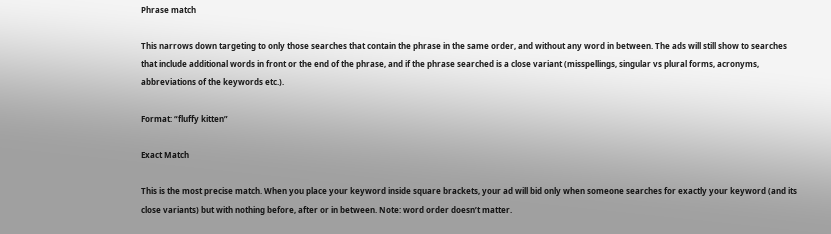Phrase match

This narrows down targeting to only those searches that contain the phrase in the same order, and without any word in between. The ads will still show to searches that include additional words in front or the end of the phrase, and if the phrase searched is a close variant (misspellings, singular vs plural forms, acronyms, abbreviations of the keywords etc.).

Format: “fluffy kitten”

Exact Match

This is the most precise match. When you place your keyword inside square brackets, your ad will bid only when someone searches for exactly your keyword (and its close variants) but with nothing before, after or in between. Note: word order doesn’t matter.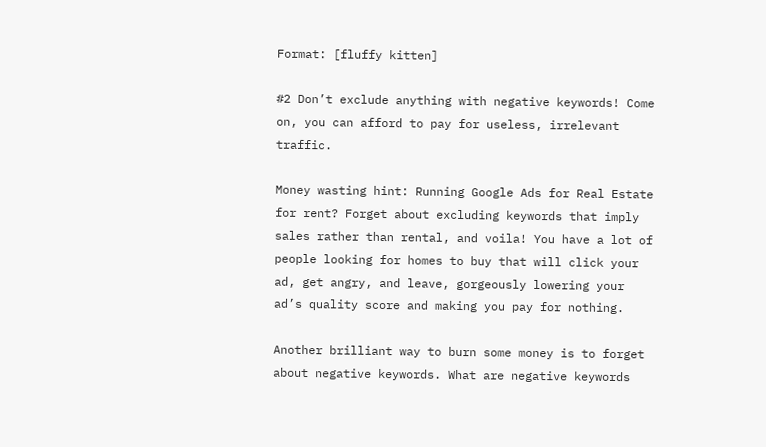Format: [fluffy kitten]

#2 Don’t exclude anything with negative keywords! Come on, you can afford to pay for useless, irrelevant traffic.

Money wasting hint: Running Google Ads for Real Estate for rent? Forget about excluding keywords that imply sales rather than rental, and voila! You have a lot of people looking for homes to buy that will click your ad, get angry, and leave, gorgeously lowering your ad’s quality score and making you pay for nothing.

Another brilliant way to burn some money is to forget about negative keywords. What are negative keywords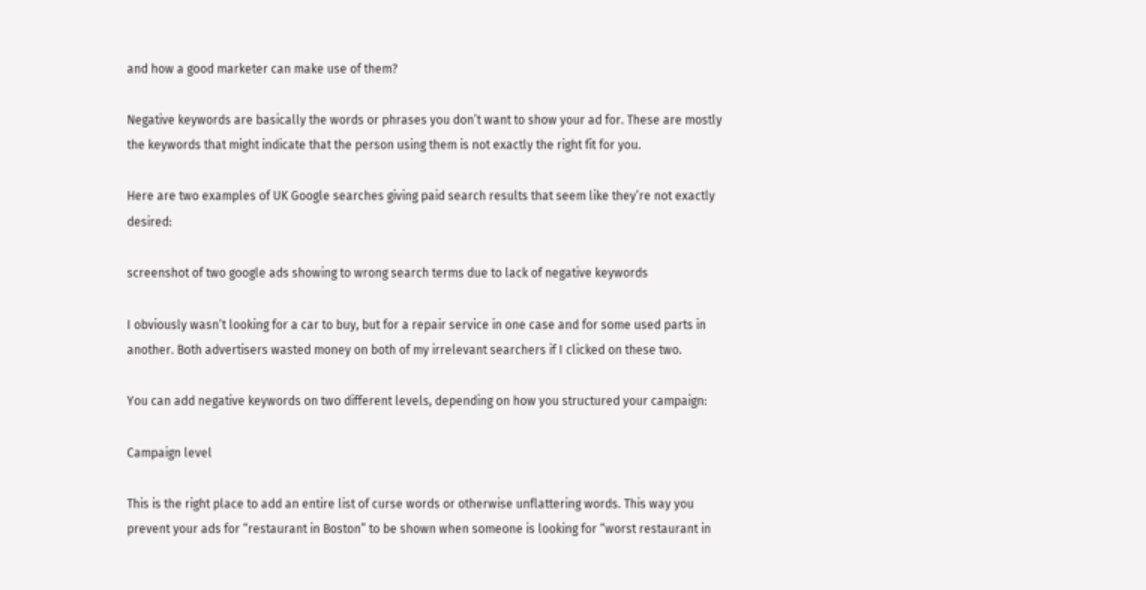and how a good marketer can make use of them?

Negative keywords are basically the words or phrases you don’t want to show your ad for. These are mostly the keywords that might indicate that the person using them is not exactly the right fit for you.

Here are two examples of UK Google searches giving paid search results that seem like they’re not exactly desired:

screenshot of two google ads showing to wrong search terms due to lack of negative keywords

I obviously wasn’t looking for a car to buy, but for a repair service in one case and for some used parts in another. Both advertisers wasted money on both of my irrelevant searchers if I clicked on these two.

You can add negative keywords on two different levels, depending on how you structured your campaign:

Campaign level

This is the right place to add an entire list of curse words or otherwise unflattering words. This way you prevent your ads for “restaurant in Boston” to be shown when someone is looking for “worst restaurant in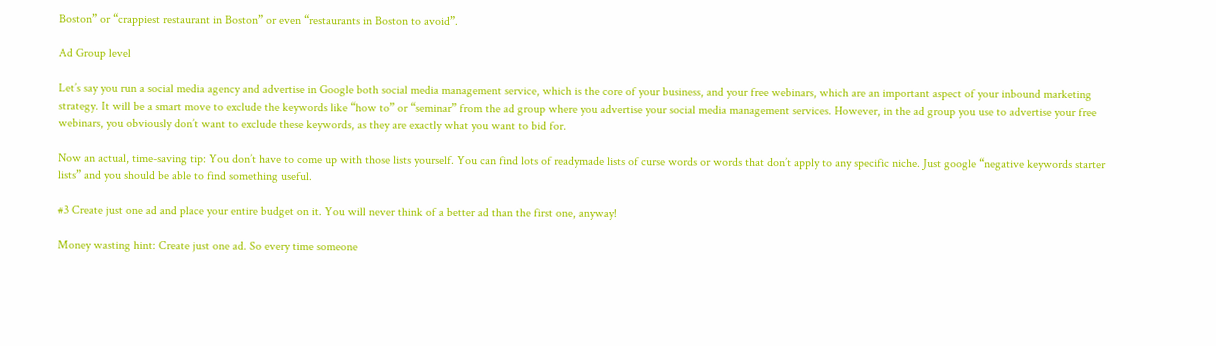Boston” or “crappiest restaurant in Boston” or even “restaurants in Boston to avoid”.

Ad Group level

Let’s say you run a social media agency and advertise in Google both social media management service, which is the core of your business, and your free webinars, which are an important aspect of your inbound marketing strategy. It will be a smart move to exclude the keywords like “how to” or “seminar” from the ad group where you advertise your social media management services. However, in the ad group you use to advertise your free webinars, you obviously don’t want to exclude these keywords, as they are exactly what you want to bid for.

Now an actual, time-saving tip: You don’t have to come up with those lists yourself. You can find lots of readymade lists of curse words or words that don’t apply to any specific niche. Just google “negative keywords starter lists” and you should be able to find something useful.

#3 Create just one ad and place your entire budget on it. You will never think of a better ad than the first one, anyway!

Money wasting hint: Create just one ad. So every time someone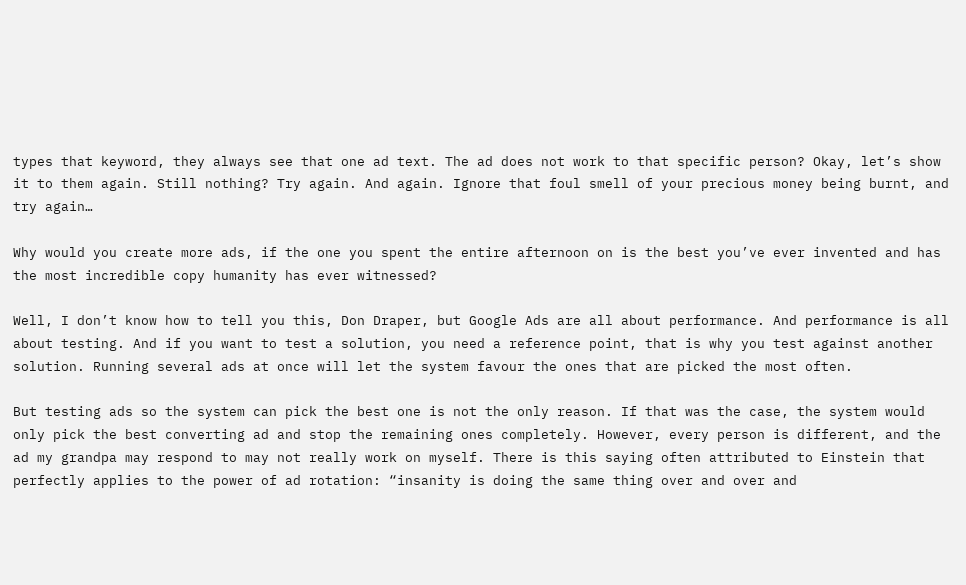types that keyword, they always see that one ad text. The ad does not work to that specific person? Okay, let’s show it to them again. Still nothing? Try again. And again. Ignore that foul smell of your precious money being burnt, and try again…

Why would you create more ads, if the one you spent the entire afternoon on is the best you’ve ever invented and has the most incredible copy humanity has ever witnessed?

Well, I don’t know how to tell you this, Don Draper, but Google Ads are all about performance. And performance is all about testing. And if you want to test a solution, you need a reference point, that is why you test against another solution. Running several ads at once will let the system favour the ones that are picked the most often.

But testing ads so the system can pick the best one is not the only reason. If that was the case, the system would only pick the best converting ad and stop the remaining ones completely. However, every person is different, and the ad my grandpa may respond to may not really work on myself. There is this saying often attributed to Einstein that perfectly applies to the power of ad rotation: “insanity is doing the same thing over and over and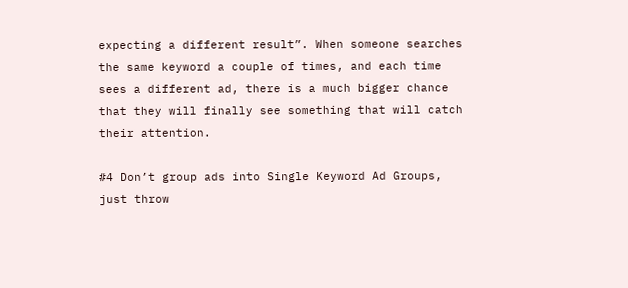expecting a different result”. When someone searches the same keyword a couple of times, and each time sees a different ad, there is a much bigger chance that they will finally see something that will catch their attention.

#4 Don’t group ads into Single Keyword Ad Groups, just throw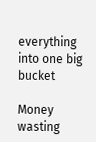everything into one big bucket

Money wasting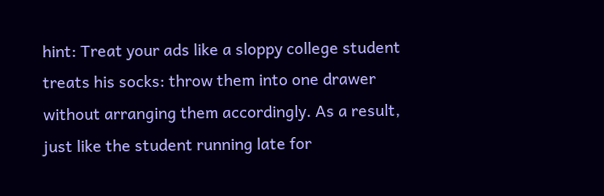hint: Treat your ads like a sloppy college student treats his socks: throw them into one drawer without arranging them accordingly. As a result, just like the student running late for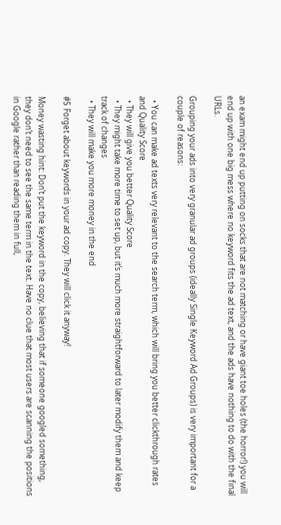an exam might end up putting on socks that are not matching or have giant toe holes (the horror!) you will end up with one big mess where no keyword fits the ad text, and the ads have nothing to do with the final URLs.

Grouping your ads into very granular ad groups (ideally Single Keyword Ad Groups) is very important for a couple of reasons:

  • You can make ad texts very relevant to the search term, which will bring you better clickthrough rates and Quality Score
  • They will give you better Quality Score
  • They might take more time to set up, but it’s much more straightforward to later modify them and keep track of changes
  • They will make you more money in the end

#5 Forget about keywords in your ad copy. They will click it anyway!

Money wasting hint: Don’t put the keyword in the copy, believing that if someone googled something, they don’t need to see the same term in the text. Have no clue that most users are scanning the positions in Google rather than reading them in full,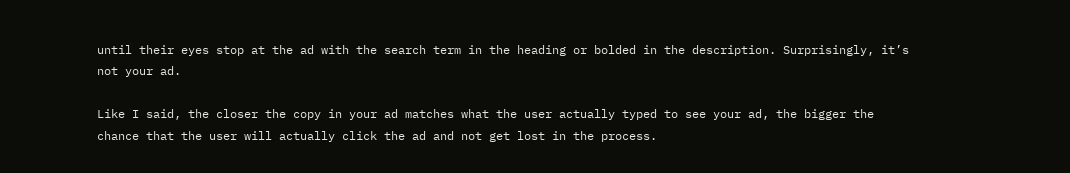until their eyes stop at the ad with the search term in the heading or bolded in the description. Surprisingly, it’s not your ad.

Like I said, the closer the copy in your ad matches what the user actually typed to see your ad, the bigger the chance that the user will actually click the ad and not get lost in the process.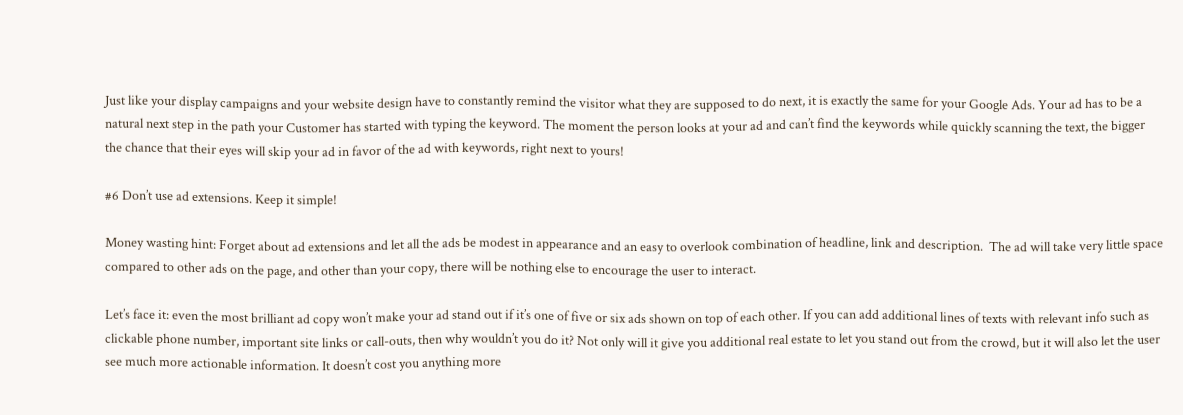Just like your display campaigns and your website design have to constantly remind the visitor what they are supposed to do next, it is exactly the same for your Google Ads. Your ad has to be a natural next step in the path your Customer has started with typing the keyword. The moment the person looks at your ad and can’t find the keywords while quickly scanning the text, the bigger the chance that their eyes will skip your ad in favor of the ad with keywords, right next to yours!

#6 Don’t use ad extensions. Keep it simple!

Money wasting hint: Forget about ad extensions and let all the ads be modest in appearance and an easy to overlook combination of headline, link and description.  The ad will take very little space compared to other ads on the page, and other than your copy, there will be nothing else to encourage the user to interact.

Let’s face it: even the most brilliant ad copy won’t make your ad stand out if it’s one of five or six ads shown on top of each other. If you can add additional lines of texts with relevant info such as clickable phone number, important site links or call-outs, then why wouldn’t you do it? Not only will it give you additional real estate to let you stand out from the crowd, but it will also let the user see much more actionable information. It doesn’t cost you anything more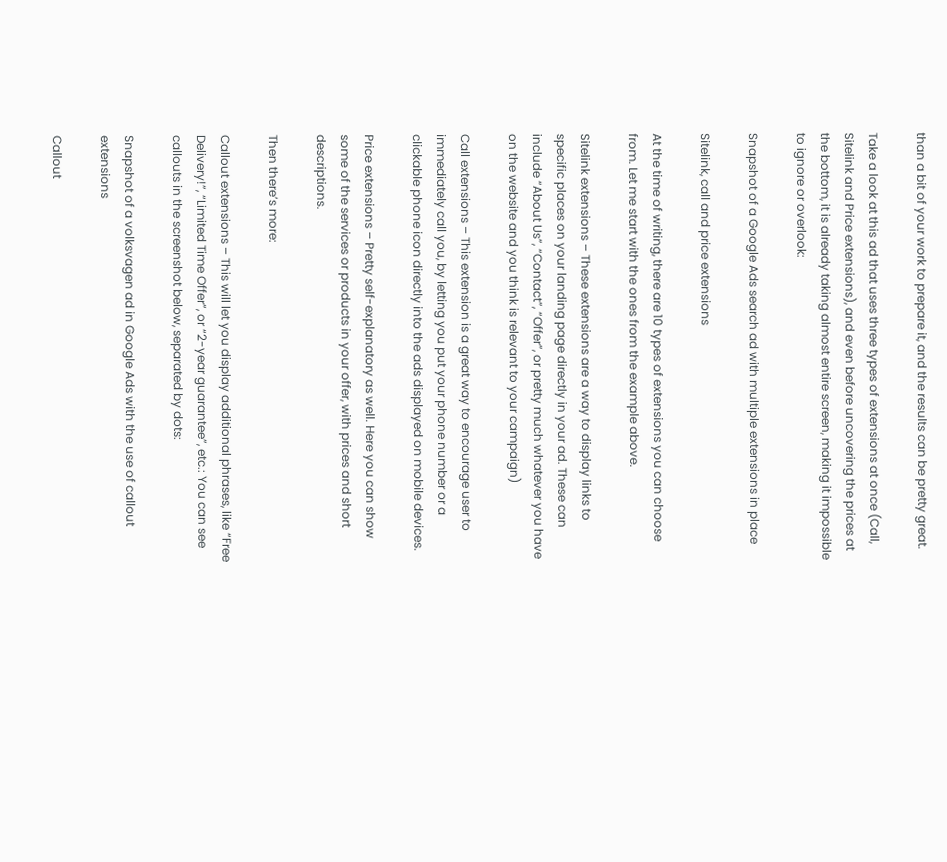than a bit of your work to prepare it, and the results can be pretty great.

Take a look at this ad that uses three types of extensions at once (Call, Sitelink and Price extensions), and even before uncovering the prices at the bottom, it is already taking almost entire screen, making it impossible to ignore or overlook:

Snapshot of a Google Ads search ad with multiple extensions in place

Sitelink, call and price extensions

At the time of writing, there are 10 types of extensions you can choose from. Let me start with the ones from the example above.

Sitelink extensions – These extensions are a way to display links to specific places on your landing page directly in your ad. These can include “About Us”, “Contact”, “Offer”, or pretty much whatever you have on the website and you think is relevant to your campaign)

Call extensions – This extension is a great way to encourage user to immediately call you, by letting you put your phone number or a clickable phone icon directly into the ads displayed on mobile devices.

Price extensions – Pretty self-explanatory as well. Here you can show some of the services or products in your offer, with prices and short descriptions.

Then there’s more:

Callout extensions – This will let you display additional phrases, like “Free Delivery!”, “Limited Time Offer”, or “2-year guarantee”, etc.: You can see callouts in the screenshot below, separated by dots:

Snapshot of a volksvagen ad in Google Ads with the use of callout extensions

Callout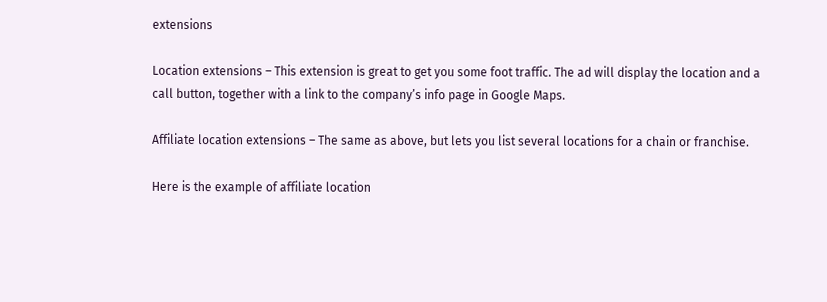extensions

Location extensions – This extension is great to get you some foot traffic. The ad will display the location and a call button, together with a link to the company’s info page in Google Maps.

Affiliate location extensions – The same as above, but lets you list several locations for a chain or franchise.

Here is the example of affiliate location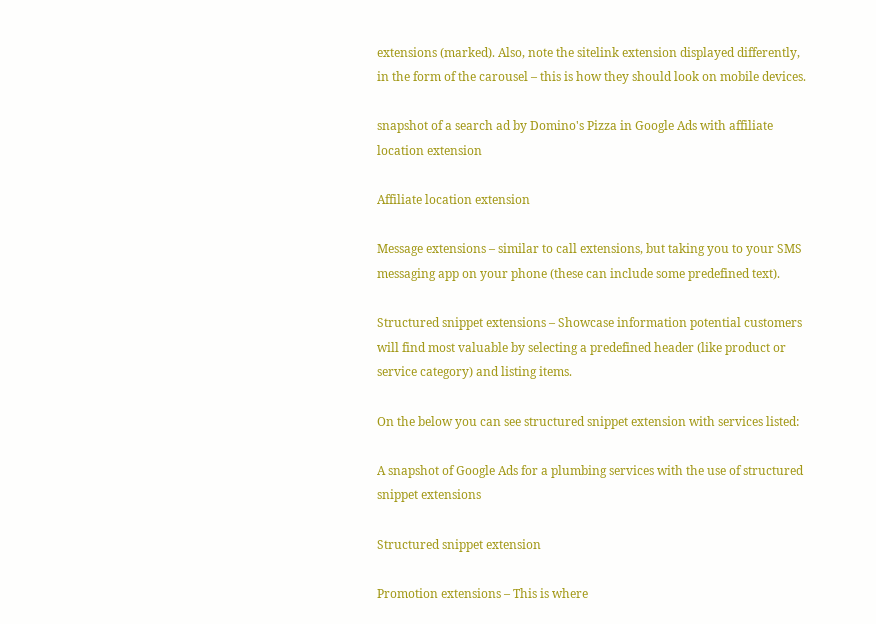extensions (marked). Also, note the sitelink extension displayed differently, in the form of the carousel – this is how they should look on mobile devices.

snapshot of a search ad by Domino's Pizza in Google Ads with affiliate location extension

Affiliate location extension

Message extensions – similar to call extensions, but taking you to your SMS messaging app on your phone (these can include some predefined text).

Structured snippet extensions – Showcase information potential customers will find most valuable by selecting a predefined header (like product or service category) and listing items.

On the below you can see structured snippet extension with services listed:

A snapshot of Google Ads for a plumbing services with the use of structured snippet extensions

Structured snippet extension

Promotion extensions – This is where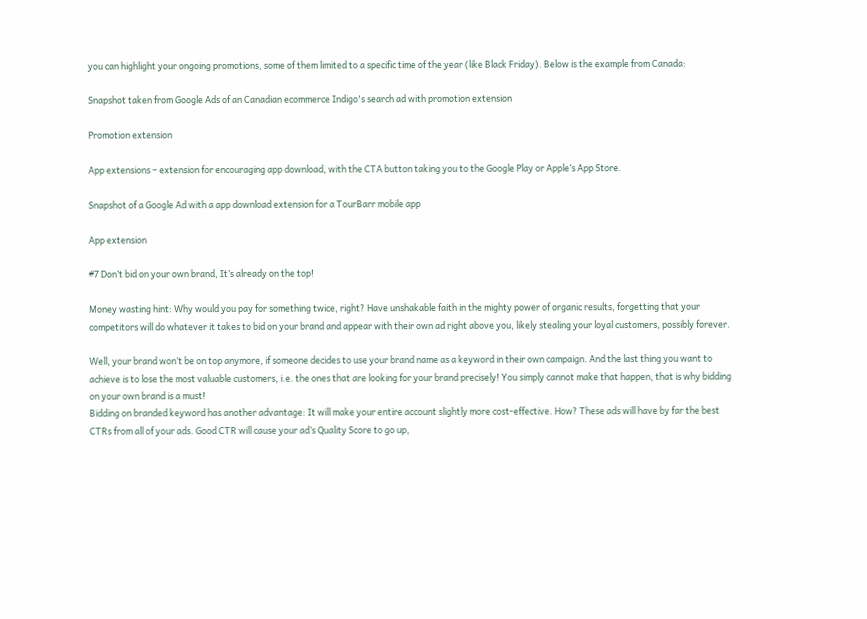you can highlight your ongoing promotions, some of them limited to a specific time of the year (like Black Friday). Below is the example from Canada:

Snapshot taken from Google Ads of an Canadian ecommerce Indigo's search ad with promotion extension

Promotion extension

App extensions – extension for encouraging app download, with the CTA button taking you to the Google Play or Apple’s App Store.

Snapshot of a Google Ad with a app download extension for a TourBarr mobile app

App extension

#7 Don’t bid on your own brand, It’s already on the top!

Money wasting hint: Why would you pay for something twice, right? Have unshakable faith in the mighty power of organic results, forgetting that your competitors will do whatever it takes to bid on your brand and appear with their own ad right above you, likely stealing your loyal customers, possibly forever.

Well, your brand won’t be on top anymore, if someone decides to use your brand name as a keyword in their own campaign. And the last thing you want to achieve is to lose the most valuable customers, i.e. the ones that are looking for your brand precisely! You simply cannot make that happen, that is why bidding on your own brand is a must!
Bidding on branded keyword has another advantage: It will make your entire account slightly more cost-effective. How? These ads will have by far the best CTRs from all of your ads. Good CTR will cause your ad’s Quality Score to go up,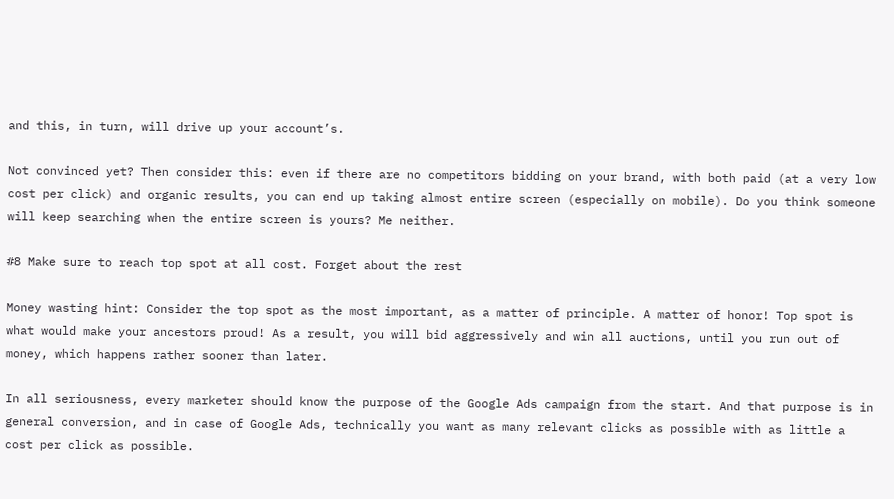and this, in turn, will drive up your account’s.

Not convinced yet? Then consider this: even if there are no competitors bidding on your brand, with both paid (at a very low cost per click) and organic results, you can end up taking almost entire screen (especially on mobile). Do you think someone will keep searching when the entire screen is yours? Me neither.

#8 Make sure to reach top spot at all cost. Forget about the rest

Money wasting hint: Consider the top spot as the most important, as a matter of principle. A matter of honor! Top spot is what would make your ancestors proud! As a result, you will bid aggressively and win all auctions, until you run out of money, which happens rather sooner than later.

In all seriousness, every marketer should know the purpose of the Google Ads campaign from the start. And that purpose is in general conversion, and in case of Google Ads, technically you want as many relevant clicks as possible with as little a cost per click as possible.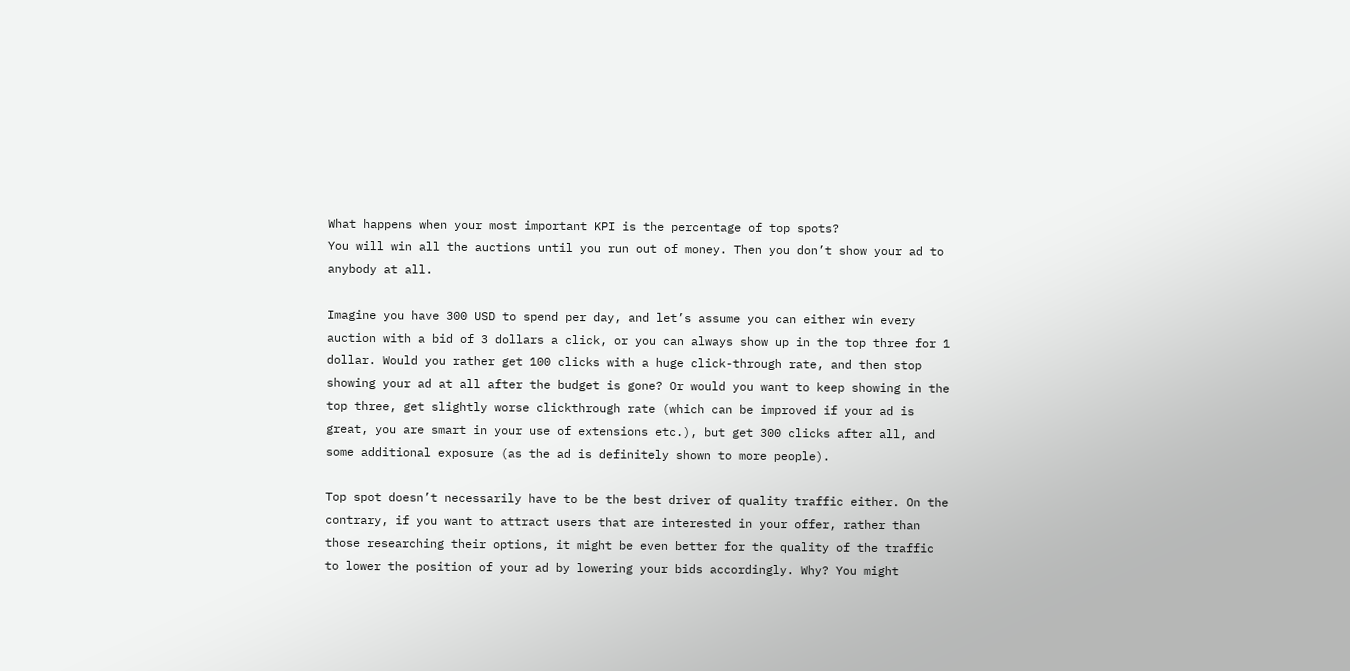What happens when your most important KPI is the percentage of top spots?
You will win all the auctions until you run out of money. Then you don’t show your ad to anybody at all.

Imagine you have 300 USD to spend per day, and let’s assume you can either win every auction with a bid of 3 dollars a click, or you can always show up in the top three for 1 dollar. Would you rather get 100 clicks with a huge click-through rate, and then stop showing your ad at all after the budget is gone? Or would you want to keep showing in the top three, get slightly worse clickthrough rate (which can be improved if your ad is great, you are smart in your use of extensions etc.), but get 300 clicks after all, and some additional exposure (as the ad is definitely shown to more people).

Top spot doesn’t necessarily have to be the best driver of quality traffic either. On the contrary, if you want to attract users that are interested in your offer, rather than those researching their options, it might be even better for the quality of the traffic to lower the position of your ad by lowering your bids accordingly. Why? You might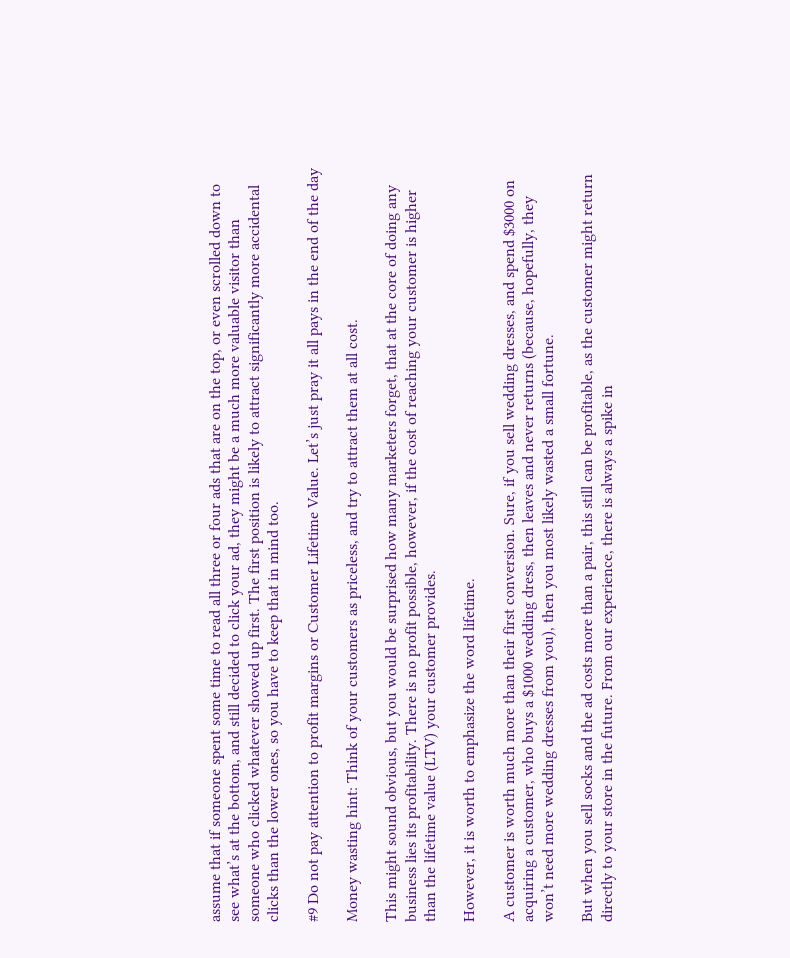assume that if someone spent some time to read all three or four ads that are on the top, or even scrolled down to see what’s at the bottom, and still decided to click your ad, they might be a much more valuable visitor than someone who clicked whatever showed up first. The first position is likely to attract significantly more accidental clicks than the lower ones, so you have to keep that in mind too.

#9 Do not pay attention to profit margins or Customer Lifetime Value. Let’s just pray it all pays in the end of the day

Money wasting hint: Think of your customers as priceless, and try to attract them at all cost.

This might sound obvious, but you would be surprised how many marketers forget, that at the core of doing any business lies its profitability. There is no profit possible, however, if the cost of reaching your customer is higher than the lifetime value (LTV) your customer provides.

However, it is worth to emphasize the word lifetime.

A customer is worth much more than their first conversion. Sure, if you sell wedding dresses, and spend $3000 on acquiring a customer, who buys a $1000 wedding dress, then leaves and never returns (because, hopefully, they won’t need more wedding dresses from you), then you most likely wasted a small fortune.

But when you sell socks and the ad costs more than a pair, this still can be profitable, as the customer might return directly to your store in the future. From our experience, there is always a spike in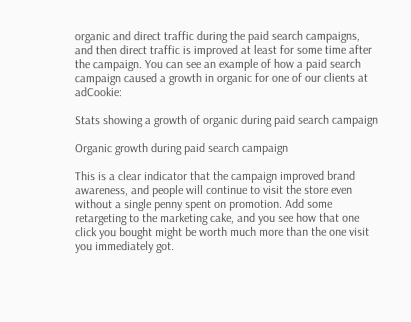organic and direct traffic during the paid search campaigns, and then direct traffic is improved at least for some time after the campaign. You can see an example of how a paid search campaign caused a growth in organic for one of our clients at adCookie:

Stats showing a growth of organic during paid search campaign

Organic growth during paid search campaign

This is a clear indicator that the campaign improved brand awareness, and people will continue to visit the store even without a single penny spent on promotion. Add some retargeting to the marketing cake, and you see how that one click you bought might be worth much more than the one visit you immediately got.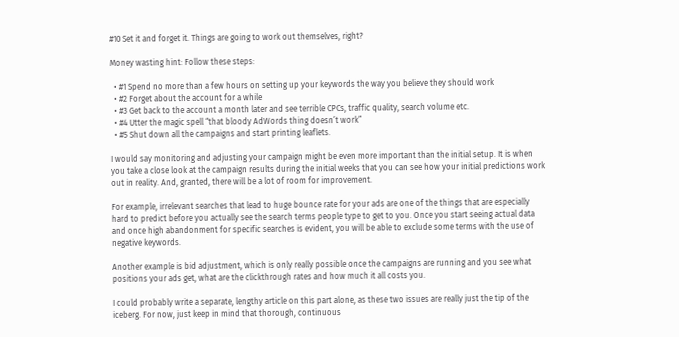#10 Set it and forget it. Things are going to work out themselves, right?

Money wasting hint: Follow these steps:

  • #1 Spend no more than a few hours on setting up your keywords the way you believe they should work
  • #2 Forget about the account for a while
  • #3 Get back to the account a month later and see terrible CPCs, traffic quality, search volume etc.
  • #4 Utter the magic spell “that bloody AdWords thing doesn’t work”
  • #5 Shut down all the campaigns and start printing leaflets.

I would say monitoring and adjusting your campaign might be even more important than the initial setup. It is when you take a close look at the campaign results during the initial weeks that you can see how your initial predictions work out in reality. And, granted, there will be a lot of room for improvement.

For example, irrelevant searches that lead to huge bounce rate for your ads are one of the things that are especially hard to predict before you actually see the search terms people type to get to you. Once you start seeing actual data and once high abandonment for specific searches is evident, you will be able to exclude some terms with the use of negative keywords.

Another example is bid adjustment, which is only really possible once the campaigns are running and you see what positions your ads get, what are the clickthrough rates and how much it all costs you.

I could probably write a separate, lengthy article on this part alone, as these two issues are really just the tip of the iceberg. For now, just keep in mind that thorough, continuous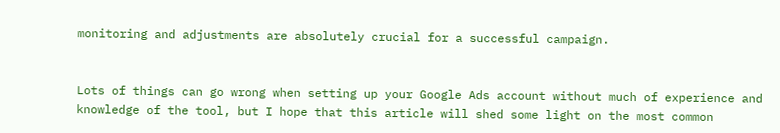monitoring and adjustments are absolutely crucial for a successful campaign.


Lots of things can go wrong when setting up your Google Ads account without much of experience and knowledge of the tool, but I hope that this article will shed some light on the most common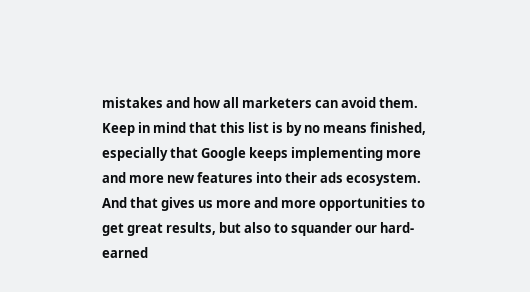mistakes and how all marketers can avoid them. Keep in mind that this list is by no means finished, especially that Google keeps implementing more and more new features into their ads ecosystem. And that gives us more and more opportunities to get great results, but also to squander our hard-earned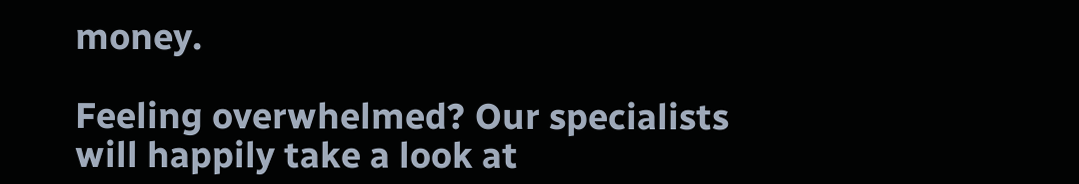money.

Feeling overwhelmed? Our specialists will happily take a look at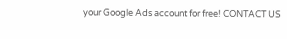your Google Ads account for free! CONTACT US